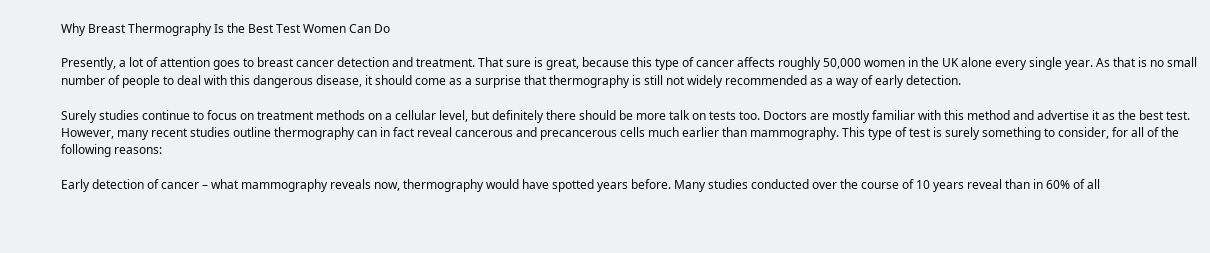Why Breast Thermography Is the Best Test Women Can Do

Presently, a lot of attention goes to breast cancer detection and treatment. That sure is great, because this type of cancer affects roughly 50,000 women in the UK alone every single year. As that is no small number of people to deal with this dangerous disease, it should come as a surprise that thermography is still not widely recommended as a way of early detection.

Surely studies continue to focus on treatment methods on a cellular level, but definitely there should be more talk on tests too. Doctors are mostly familiar with this method and advertise it as the best test. However, many recent studies outline thermography can in fact reveal cancerous and precancerous cells much earlier than mammography. This type of test is surely something to consider, for all of the following reasons:

Early detection of cancer – what mammography reveals now, thermography would have spotted years before. Many studies conducted over the course of 10 years reveal than in 60% of all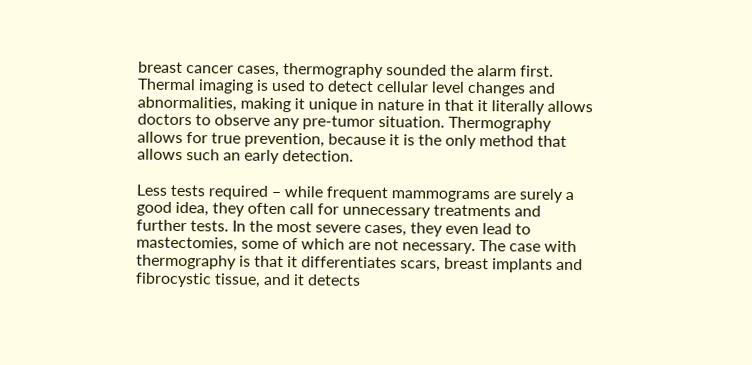breast cancer cases, thermography sounded the alarm first. Thermal imaging is used to detect cellular level changes and abnormalities, making it unique in nature in that it literally allows doctors to observe any pre-tumor situation. Thermography allows for true prevention, because it is the only method that allows such an early detection.

Less tests required – while frequent mammograms are surely a good idea, they often call for unnecessary treatments and further tests. In the most severe cases, they even lead to mastectomies, some of which are not necessary. The case with thermography is that it differentiates scars, breast implants and fibrocystic tissue, and it detects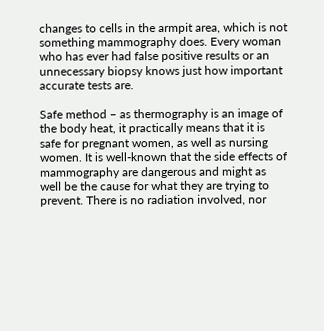changes to cells in the armpit area, which is not something mammography does. Every woman who has ever had false positive results or an unnecessary biopsy knows just how important accurate tests are.

Safe method – as thermography is an image of the body heat, it practically means that it is safe for pregnant women, as well as nursing women. It is well-known that the side effects of mammography are dangerous and might as well be the cause for what they are trying to prevent. There is no radiation involved, nor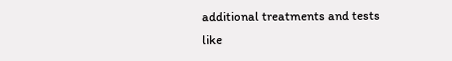additional treatments and tests like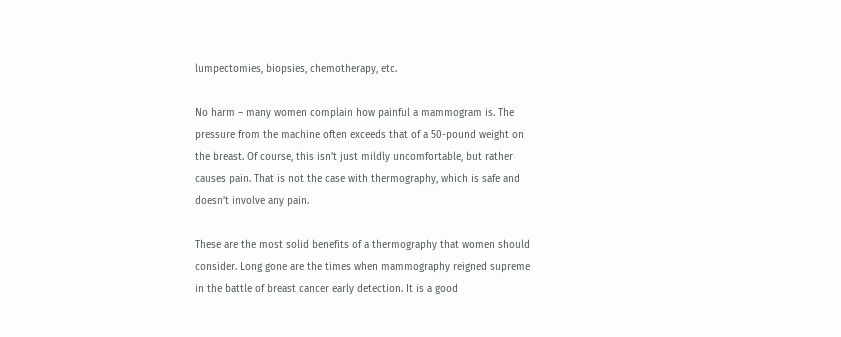lumpectomies, biopsies, chemotherapy, etc.

No harm – many women complain how painful a mammogram is. The pressure from the machine often exceeds that of a 50-pound weight on the breast. Of course, this isn’t just mildly uncomfortable, but rather causes pain. That is not the case with thermography, which is safe and doesn’t involve any pain.

These are the most solid benefits of a thermography that women should consider. Long gone are the times when mammography reigned supreme in the battle of breast cancer early detection. It is a good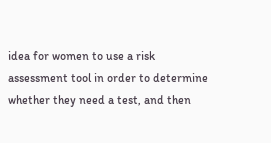idea for women to use a risk assessment tool in order to determine whether they need a test, and then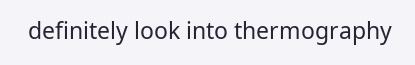definitely look into thermography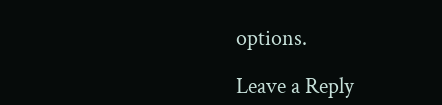options.

Leave a Reply